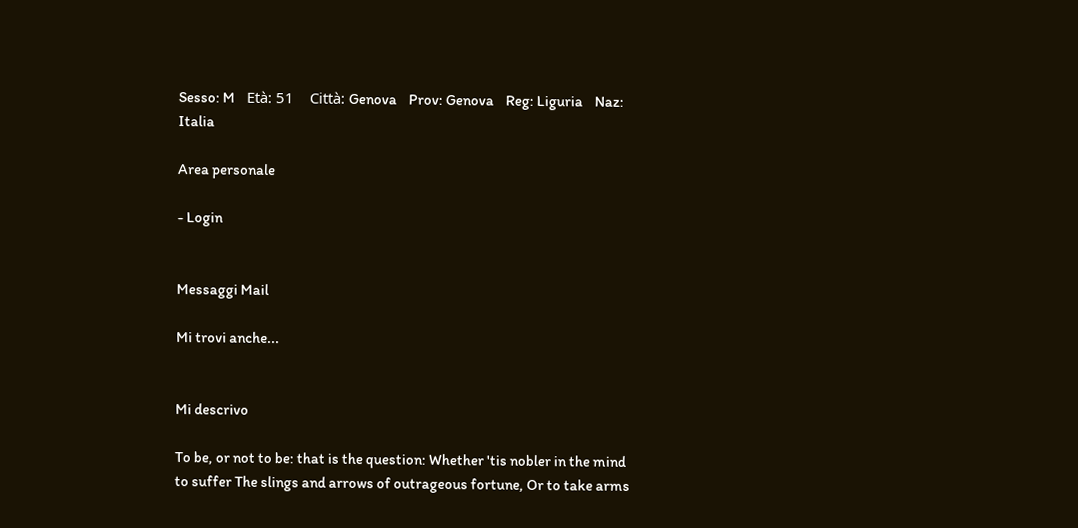Sesso: M    Età: 51    Città: Genova    Prov: Genova    Reg: Liguria    Naz: Italia

Area personale

- Login


Messaggi Mail

Mi trovi anche...


Mi descrivo

To be, or not to be: that is the question: Whether 'tis nobler in the mind to suffer The slings and arrows of outrageous fortune, Or to take arms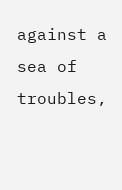against a sea of troubles,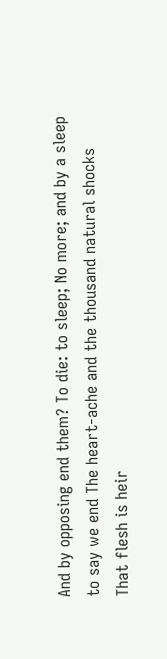And by opposing end them? To die: to sleep; No more; and by a sleep to say we end The heart-ache and the thousand natural shocks That flesh is heir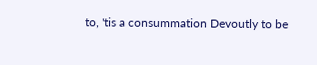to, 'tis a consummation Devoutly to be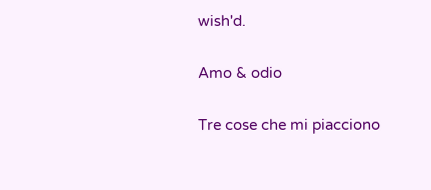wish'd.

Amo & odio

Tre cose che mi piacciono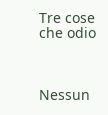Tre cose che odio



Nessun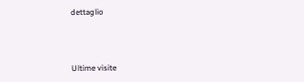dettaglio



Ultime visite